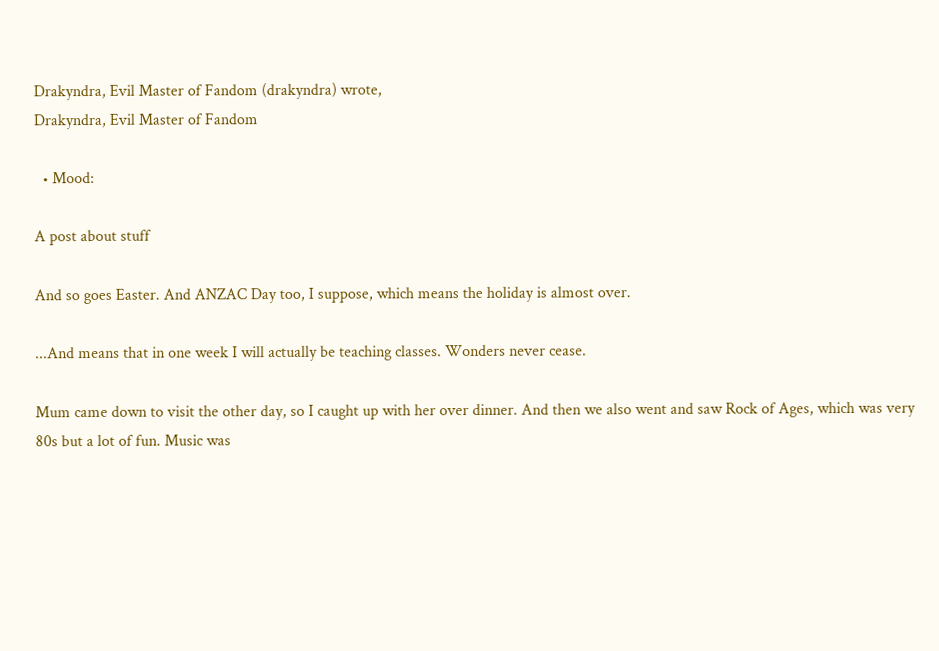Drakyndra, Evil Master of Fandom (drakyndra) wrote,
Drakyndra, Evil Master of Fandom

  • Mood:

A post about stuff

And so goes Easter. And ANZAC Day too, I suppose, which means the holiday is almost over.

...And means that in one week I will actually be teaching classes. Wonders never cease.

Mum came down to visit the other day, so I caught up with her over dinner. And then we also went and saw Rock of Ages, which was very 80s but a lot of fun. Music was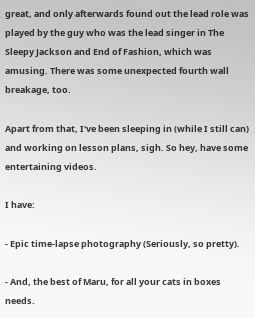great, and only afterwards found out the lead role was played by the guy who was the lead singer in The Sleepy Jackson and End of Fashion, which was amusing. There was some unexpected fourth wall breakage, too.

Apart from that, I've been sleeping in (while I still can) and working on lesson plans, sigh. So hey, have some entertaining videos.

I have:

- Epic time-lapse photography (Seriously, so pretty).

- And, the best of Maru, for all your cats in boxes needs.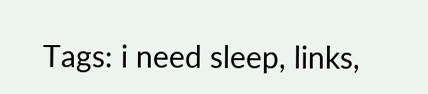Tags: i need sleep, links,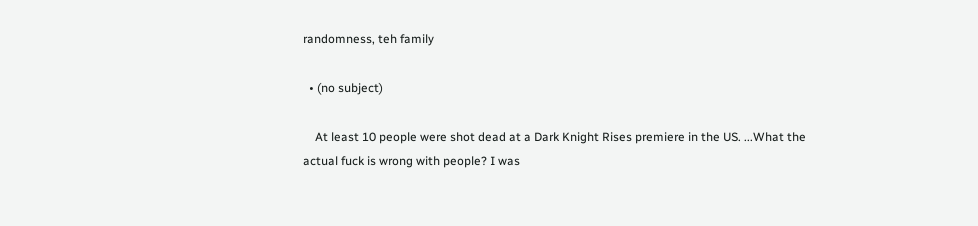randomness, teh family

  • (no subject)

    At least 10 people were shot dead at a Dark Knight Rises premiere in the US. ...What the actual fuck is wrong with people? I was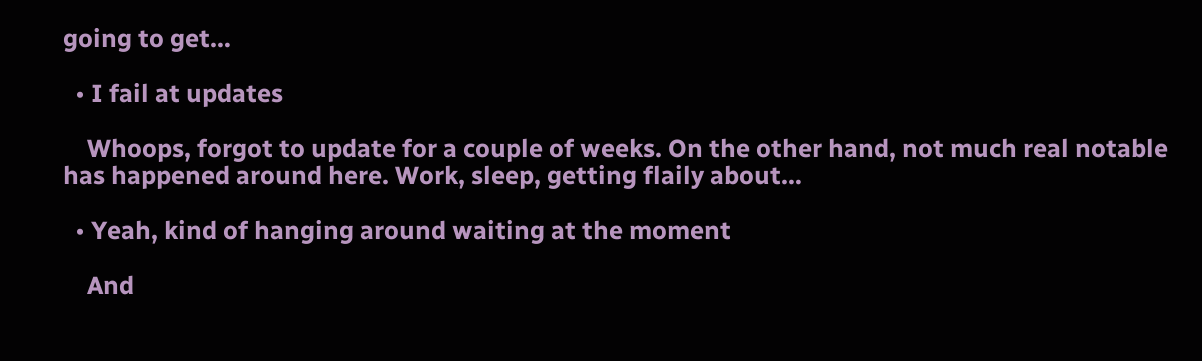going to get…

  • I fail at updates

    Whoops, forgot to update for a couple of weeks. On the other hand, not much real notable has happened around here. Work, sleep, getting flaily about…

  • Yeah, kind of hanging around waiting at the moment

    And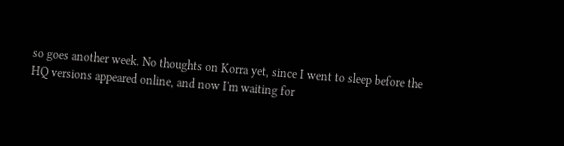so goes another week. No thoughts on Korra yet, since I went to sleep before the HQ versions appeared online, and now I'm waiting for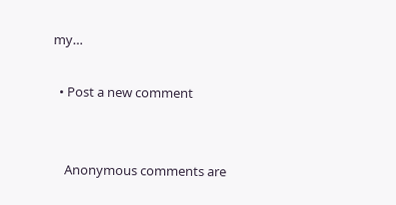my…

  • Post a new comment


    Anonymous comments are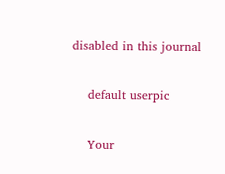disabled in this journal

    default userpic

    Your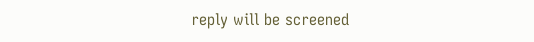reply will be screened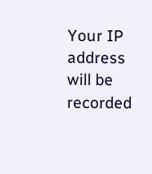Your IP address will be recorded